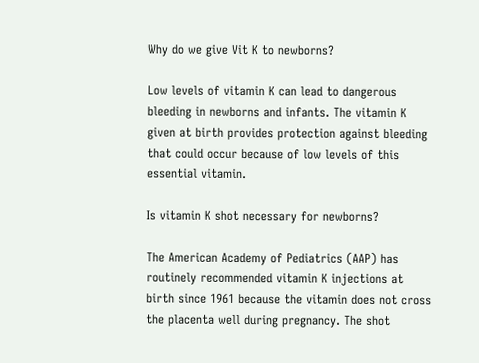Why do we give Vit K to newborns?

Low levels of vitamin K can lead to dangerous bleeding in newborns and infants. The vitamin K given at birth provides protection against bleeding that could occur because of low levels of this essential vitamin.

Is vitamin K shot necessary for newborns?

The American Academy of Pediatrics (AAP) has routinely recommended vitamin K injections at birth since 1961 because the vitamin does not cross the placenta well during pregnancy. The shot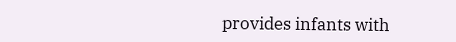provides infants with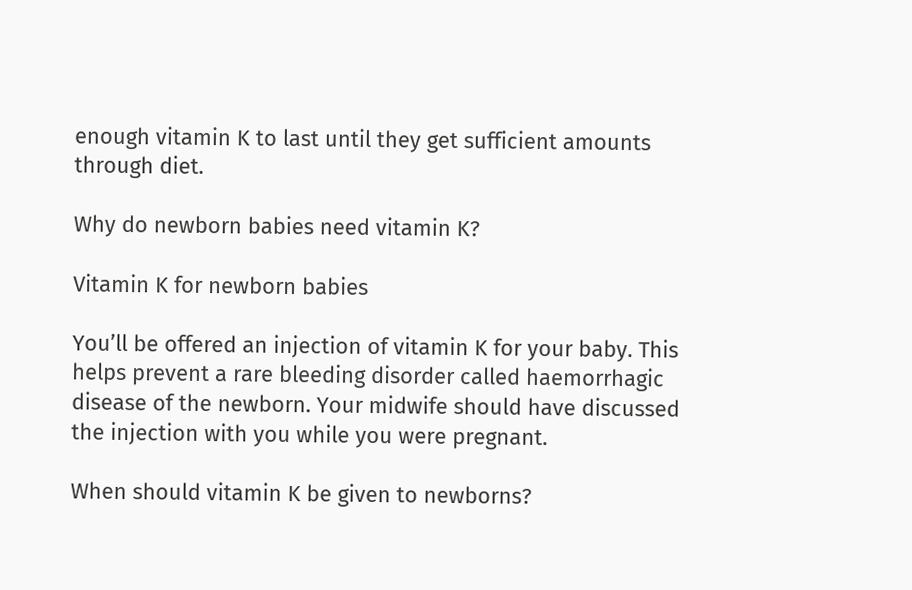enough vitamin K to last until they get sufficient amounts through diet.

Why do newborn babies need vitamin K?

Vitamin K for newborn babies

You’ll be offered an injection of vitamin K for your baby. This helps prevent a rare bleeding disorder called haemorrhagic disease of the newborn. Your midwife should have discussed the injection with you while you were pregnant.

When should vitamin K be given to newborns?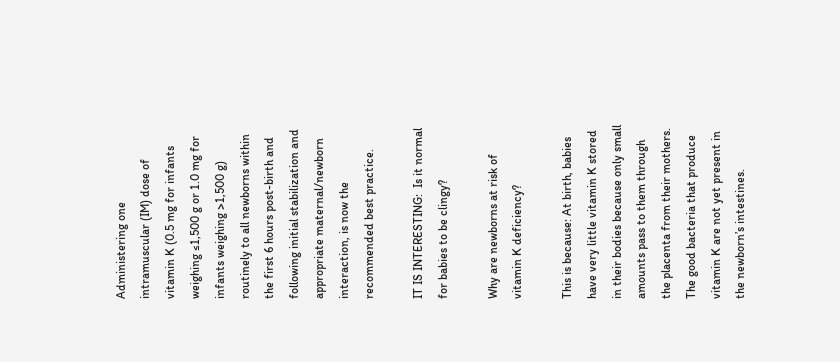Administering one intramuscular (IM) dose of vitamin K (0.5 mg for infants weighing ≤1,500 g or 1.0 mg for infants weighing >1,500 g) routinely to all newborns within the first 6 hours post-birth and following initial stabilization and appropriate maternal/newborn interaction, is now the recommended best practice.

IT IS INTERESTING:  Is it normal for babies to be clingy?

Why are newborns at risk of vitamin K deficiency?

This is because: At birth, babies have very little vitamin K stored in their bodies because only small amounts pass to them through the placenta from their mothers. The good bacteria that produce vitamin K are not yet present in the newborn’s intestines.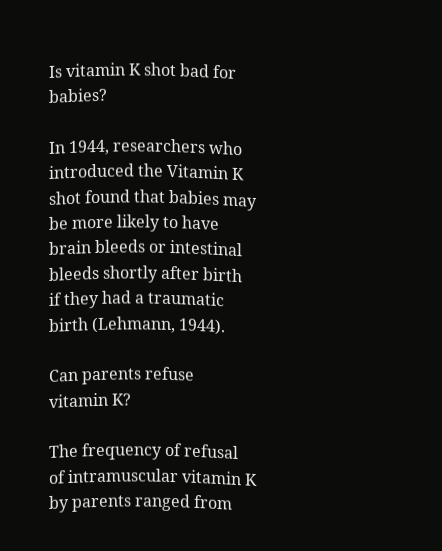Is vitamin K shot bad for babies?

In 1944, researchers who introduced the Vitamin K shot found that babies may be more likely to have brain bleeds or intestinal bleeds shortly after birth if they had a traumatic birth (Lehmann, 1944).

Can parents refuse vitamin K?

The frequency of refusal of intramuscular vitamin K by parents ranged from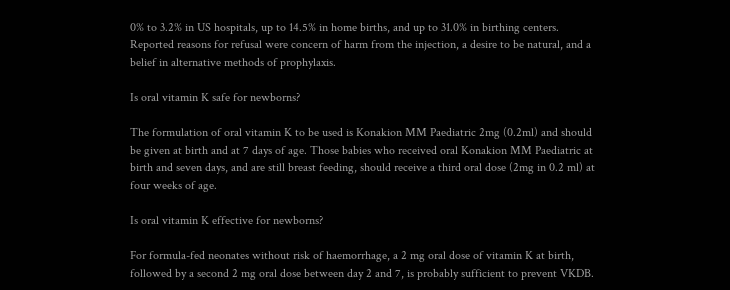0% to 3.2% in US hospitals, up to 14.5% in home births, and up to 31.0% in birthing centers. Reported reasons for refusal were concern of harm from the injection, a desire to be natural, and a belief in alternative methods of prophylaxis.

Is oral vitamin K safe for newborns?

The formulation of oral vitamin K to be used is Konakion MM Paediatric 2mg (0.2ml) and should be given at birth and at 7 days of age. Those babies who received oral Konakion MM Paediatric at birth and seven days, and are still breast feeding, should receive a third oral dose (2mg in 0.2 ml) at four weeks of age.

Is oral vitamin K effective for newborns?

For formula-fed neonates without risk of haemorrhage, a 2 mg oral dose of vitamin K at birth, followed by a second 2 mg oral dose between day 2 and 7, is probably sufficient to prevent VKDB.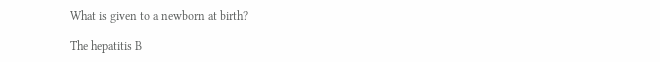What is given to a newborn at birth?

The hepatitis B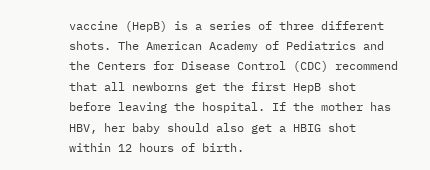vaccine (HepB) is a series of three different shots. The American Academy of Pediatrics and the Centers for Disease Control (CDC) recommend that all newborns get the first HepB shot before leaving the hospital. If the mother has HBV, her baby should also get a HBIG shot within 12 hours of birth.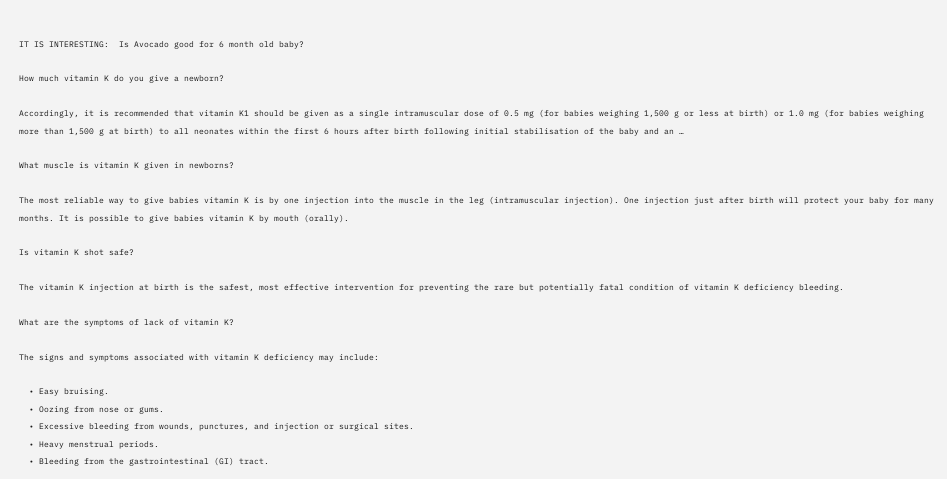IT IS INTERESTING:  Is Avocado good for 6 month old baby?

How much vitamin K do you give a newborn?

Accordingly, it is recommended that vitamin K1 should be given as a single intramuscular dose of 0.5 mg (for babies weighing 1,500 g or less at birth) or 1.0 mg (for babies weighing more than 1,500 g at birth) to all neonates within the first 6 hours after birth following initial stabilisation of the baby and an …

What muscle is vitamin K given in newborns?

The most reliable way to give babies vitamin K is by one injection into the muscle in the leg (intramuscular injection). One injection just after birth will protect your baby for many months. It is possible to give babies vitamin K by mouth (orally).

Is vitamin K shot safe?

The vitamin K injection at birth is the safest, most effective intervention for preventing the rare but potentially fatal condition of vitamin K deficiency bleeding.

What are the symptoms of lack of vitamin K?

The signs and symptoms associated with vitamin K deficiency may include:

  • Easy bruising.
  • Oozing from nose or gums.
  • Excessive bleeding from wounds, punctures, and injection or surgical sites.
  • Heavy menstrual periods.
  • Bleeding from the gastrointestinal (GI) tract.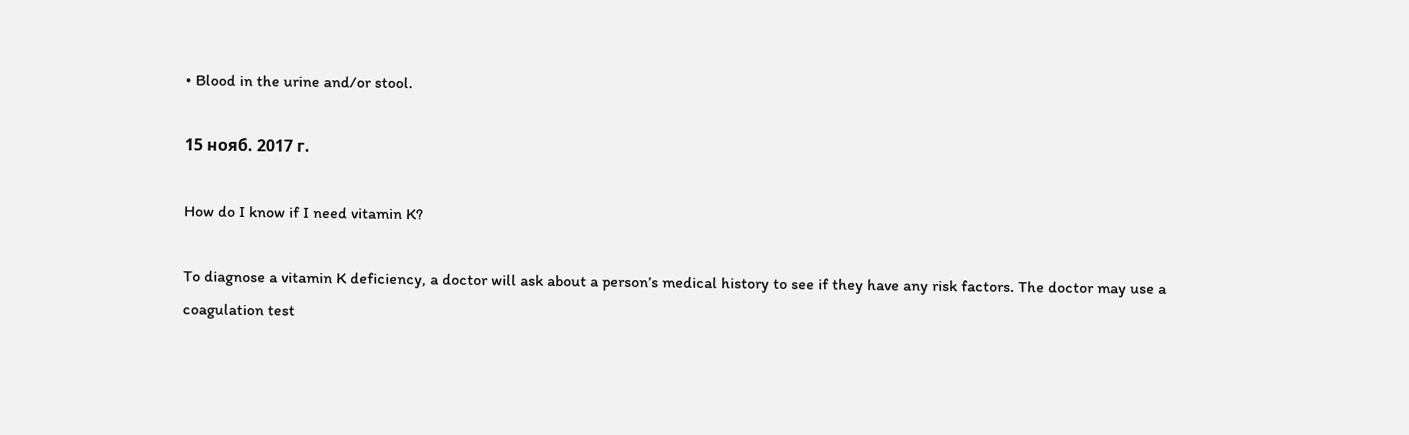• Blood in the urine and/or stool.

15 нояб. 2017 г.

How do I know if I need vitamin K?

To diagnose a vitamin K deficiency, a doctor will ask about a person’s medical history to see if they have any risk factors. The doctor may use a coagulation test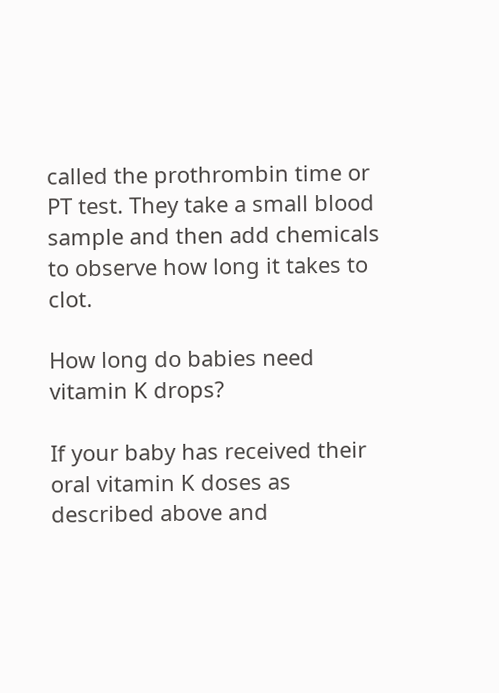called the prothrombin time or PT test. They take a small blood sample and then add chemicals to observe how long it takes to clot.

How long do babies need vitamin K drops?

If your baby has received their oral vitamin K doses as described above and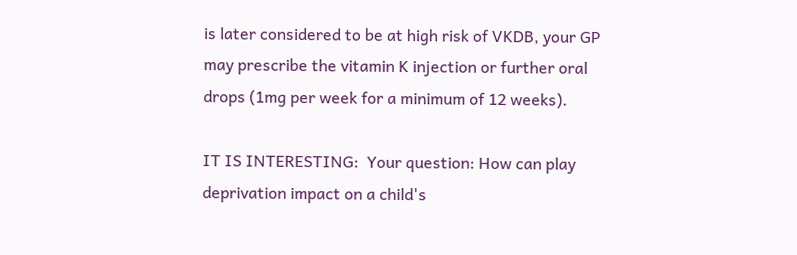is later considered to be at high risk of VKDB, your GP may prescribe the vitamin K injection or further oral drops (1mg per week for a minimum of 12 weeks).

IT IS INTERESTING:  Your question: How can play deprivation impact on a child's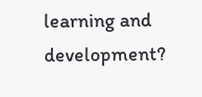learning and development?